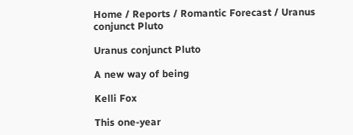Home / Reports / Romantic Forecast / Uranus conjunct Pluto

Uranus conjunct Pluto

A new way of being

Kelli Fox

This one-year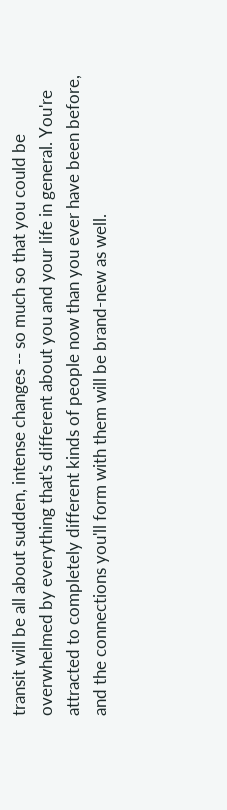transit will be all about sudden, intense changes -- so much so that you could be overwhelmed by everything that's different about you and your life in general. You're attracted to completely different kinds of people now than you ever have been before, and the connections you'll form with them will be brand-new as well.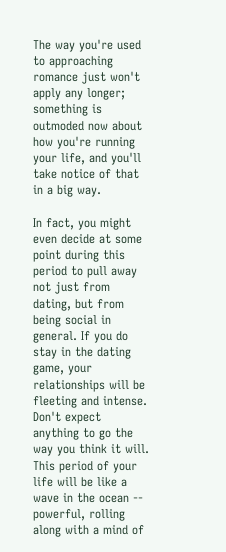The way you're used to approaching romance just won't apply any longer; something is outmoded now about how you're running your life, and you'll take notice of that in a big way.

In fact, you might even decide at some point during this period to pull away not just from dating, but from being social in general. If you do stay in the dating game, your relationships will be fleeting and intense. Don't expect anything to go the way you think it will. This period of your life will be like a wave in the ocean -- powerful, rolling along with a mind of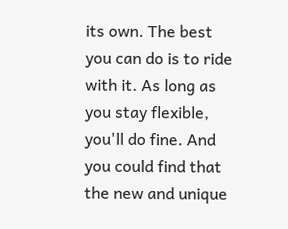its own. The best you can do is to ride with it. As long as you stay flexible, you'll do fine. And you could find that the new and unique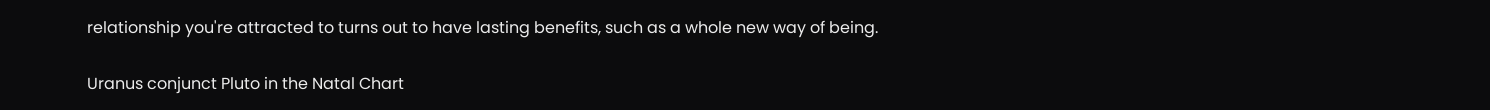relationship you're attracted to turns out to have lasting benefits, such as a whole new way of being.

Uranus conjunct Pluto in the Natal Chart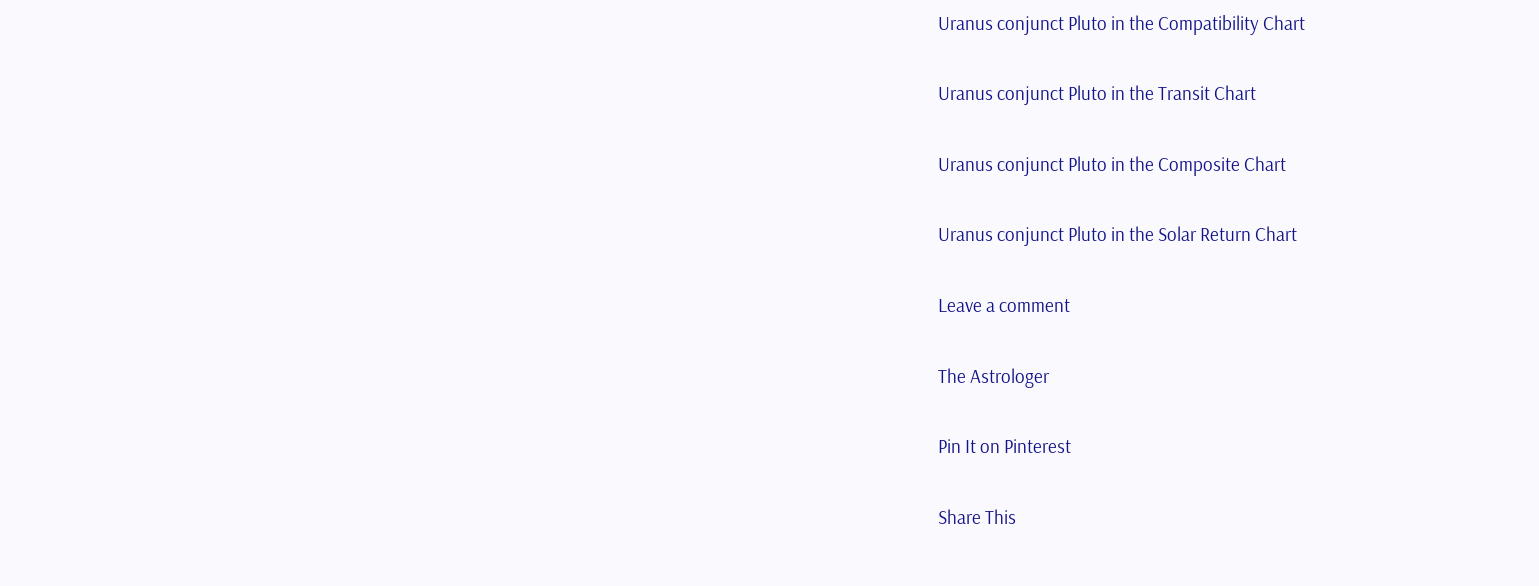Uranus conjunct Pluto in the Compatibility Chart

Uranus conjunct Pluto in the Transit Chart

Uranus conjunct Pluto in the Composite Chart

Uranus conjunct Pluto in the Solar Return Chart

Leave a comment

The Astrologer

Pin It on Pinterest

Share This